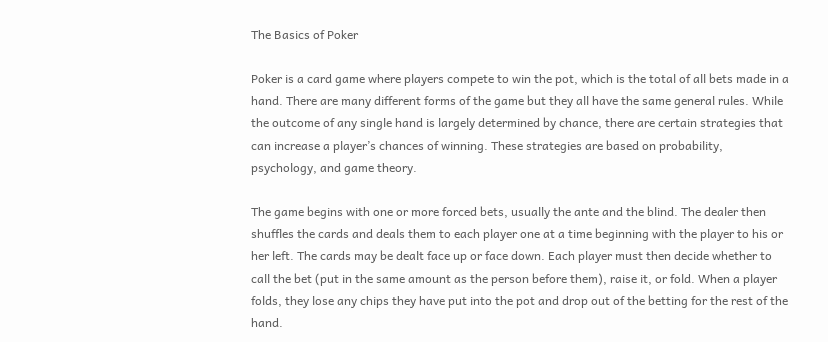The Basics of Poker

Poker is a card game where players compete to win the pot, which is the total of all bets made in a hand. There are many different forms of the game but they all have the same general rules. While the outcome of any single hand is largely determined by chance, there are certain strategies that can increase a player’s chances of winning. These strategies are based on probability, psychology, and game theory.

The game begins with one or more forced bets, usually the ante and the blind. The dealer then shuffles the cards and deals them to each player one at a time beginning with the player to his or her left. The cards may be dealt face up or face down. Each player must then decide whether to call the bet (put in the same amount as the person before them), raise it, or fold. When a player folds, they lose any chips they have put into the pot and drop out of the betting for the rest of the hand.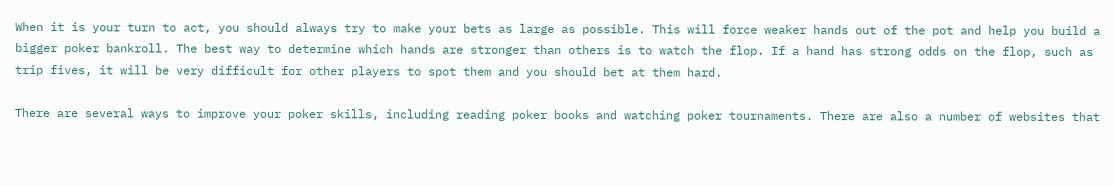When it is your turn to act, you should always try to make your bets as large as possible. This will force weaker hands out of the pot and help you build a bigger poker bankroll. The best way to determine which hands are stronger than others is to watch the flop. If a hand has strong odds on the flop, such as trip fives, it will be very difficult for other players to spot them and you should bet at them hard.

There are several ways to improve your poker skills, including reading poker books and watching poker tournaments. There are also a number of websites that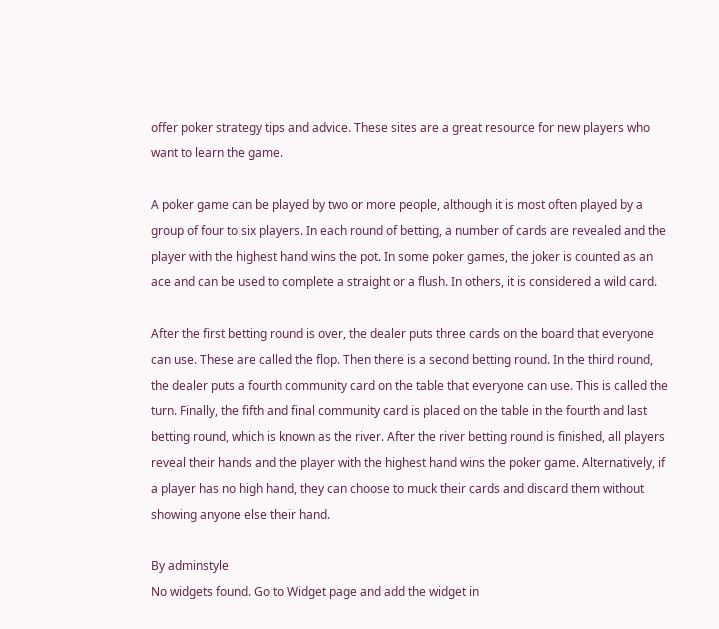offer poker strategy tips and advice. These sites are a great resource for new players who want to learn the game.

A poker game can be played by two or more people, although it is most often played by a group of four to six players. In each round of betting, a number of cards are revealed and the player with the highest hand wins the pot. In some poker games, the joker is counted as an ace and can be used to complete a straight or a flush. In others, it is considered a wild card.

After the first betting round is over, the dealer puts three cards on the board that everyone can use. These are called the flop. Then there is a second betting round. In the third round, the dealer puts a fourth community card on the table that everyone can use. This is called the turn. Finally, the fifth and final community card is placed on the table in the fourth and last betting round, which is known as the river. After the river betting round is finished, all players reveal their hands and the player with the highest hand wins the poker game. Alternatively, if a player has no high hand, they can choose to muck their cards and discard them without showing anyone else their hand.

By adminstyle
No widgets found. Go to Widget page and add the widget in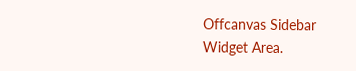Offcanvas Sidebar Widget Area.